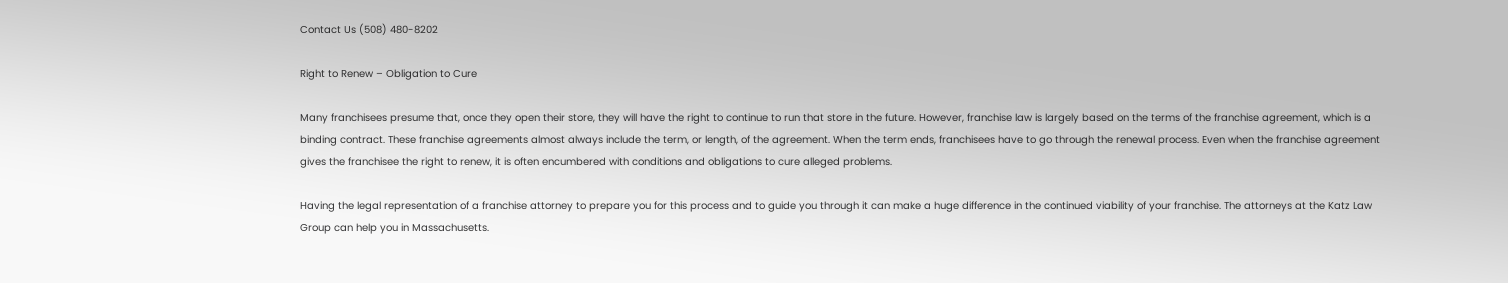Contact Us (508) 480-8202

Right to Renew – Obligation to Cure

Many franchisees presume that, once they open their store, they will have the right to continue to run that store in the future. However, franchise law is largely based on the terms of the franchise agreement, which is a binding contract. These franchise agreements almost always include the term, or length, of the agreement. When the term ends, franchisees have to go through the renewal process. Even when the franchise agreement gives the franchisee the right to renew, it is often encumbered with conditions and obligations to cure alleged problems.

Having the legal representation of a franchise attorney to prepare you for this process and to guide you through it can make a huge difference in the continued viability of your franchise. The attorneys at the Katz Law Group can help you in Massachusetts.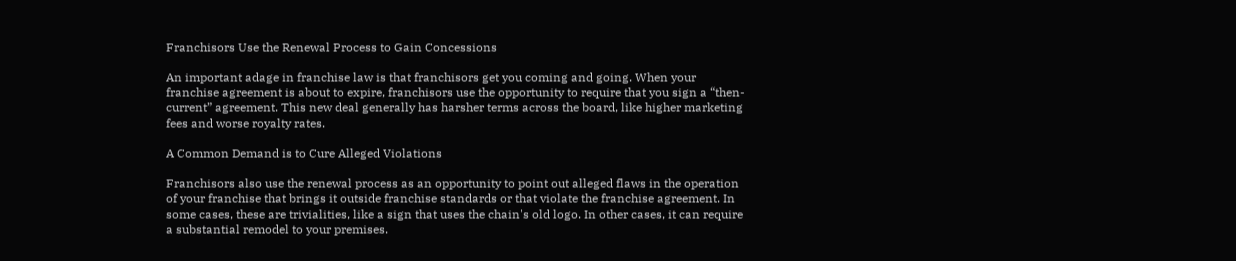Franchisors Use the Renewal Process to Gain Concessions

An important adage in franchise law is that franchisors get you coming and going. When your franchise agreement is about to expire, franchisors use the opportunity to require that you sign a “then-current” agreement. This new deal generally has harsher terms across the board, like higher marketing fees and worse royalty rates.

A Common Demand is to Cure Alleged Violations

Franchisors also use the renewal process as an opportunity to point out alleged flaws in the operation of your franchise that brings it outside franchise standards or that violate the franchise agreement. In some cases, these are trivialities, like a sign that uses the chain's old logo. In other cases, it can require a substantial remodel to your premises.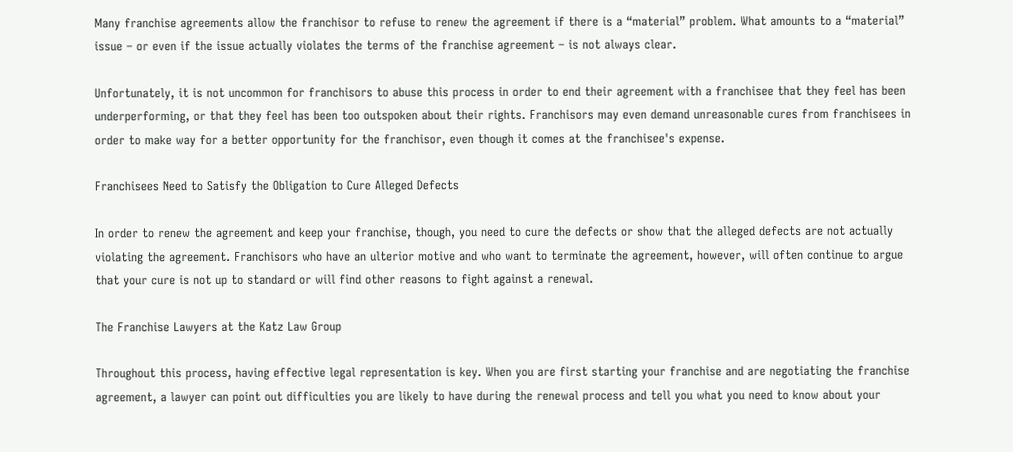Many franchise agreements allow the franchisor to refuse to renew the agreement if there is a “material” problem. What amounts to a “material” issue – or even if the issue actually violates the terms of the franchise agreement – is not always clear.

Unfortunately, it is not uncommon for franchisors to abuse this process in order to end their agreement with a franchisee that they feel has been underperforming, or that they feel has been too outspoken about their rights. Franchisors may even demand unreasonable cures from franchisees in order to make way for a better opportunity for the franchisor, even though it comes at the franchisee's expense.

Franchisees Need to Satisfy the Obligation to Cure Alleged Defects

In order to renew the agreement and keep your franchise, though, you need to cure the defects or show that the alleged defects are not actually violating the agreement. Franchisors who have an ulterior motive and who want to terminate the agreement, however, will often continue to argue that your cure is not up to standard or will find other reasons to fight against a renewal.

The Franchise Lawyers at the Katz Law Group

Throughout this process, having effective legal representation is key. When you are first starting your franchise and are negotiating the franchise agreement, a lawyer can point out difficulties you are likely to have during the renewal process and tell you what you need to know about your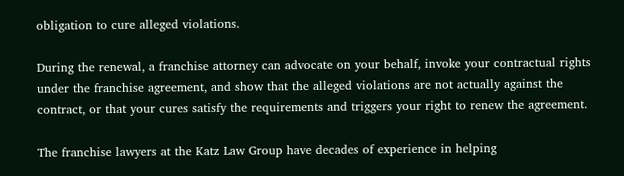obligation to cure alleged violations.

During the renewal, a franchise attorney can advocate on your behalf, invoke your contractual rights under the franchise agreement, and show that the alleged violations are not actually against the contract, or that your cures satisfy the requirements and triggers your right to renew the agreement.

The franchise lawyers at the Katz Law Group have decades of experience in helping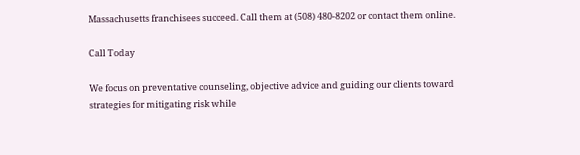Massachusetts franchisees succeed. Call them at (508) 480-8202 or contact them online.

Call Today

We focus on preventative counseling, objective advice and guiding our clients toward strategies for mitigating risk while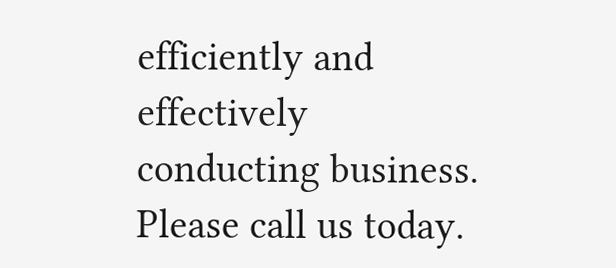efficiently and effectively conducting business. Please call us today.